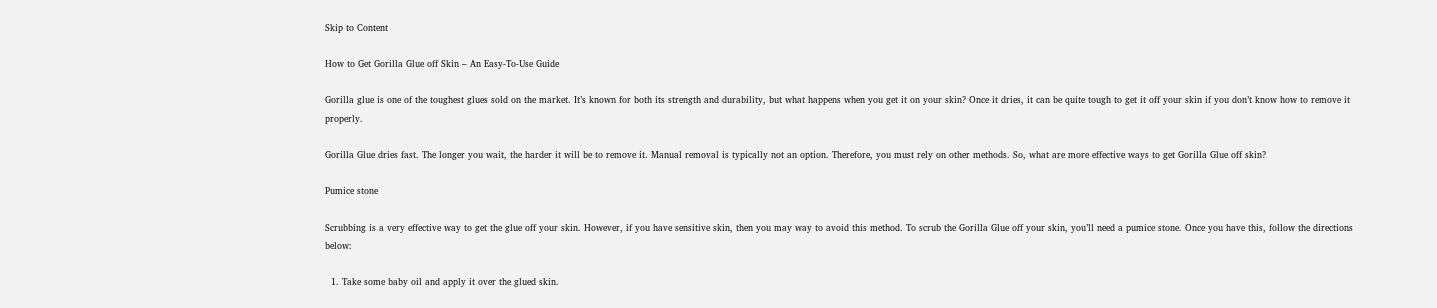Skip to Content

How to Get Gorilla Glue off Skin – An Easy-To-Use Guide

Gorilla glue is one of the toughest glues sold on the market. It’s known for both its strength and durability, but what happens when you get it on your skin? Once it dries, it can be quite tough to get it off your skin if you don’t know how to remove it properly.

Gorilla Glue dries fast. The longer you wait, the harder it will be to remove it. Manual removal is typically not an option. Therefore, you must rely on other methods. So, what are more effective ways to get Gorilla Glue off skin?

Pumice stone

Scrubbing is a very effective way to get the glue off your skin. However, if you have sensitive skin, then you may way to avoid this method. To scrub the Gorilla Glue off your skin, you’ll need a pumice stone. Once you have this, follow the directions below:

  1. Take some baby oil and apply it over the glued skin.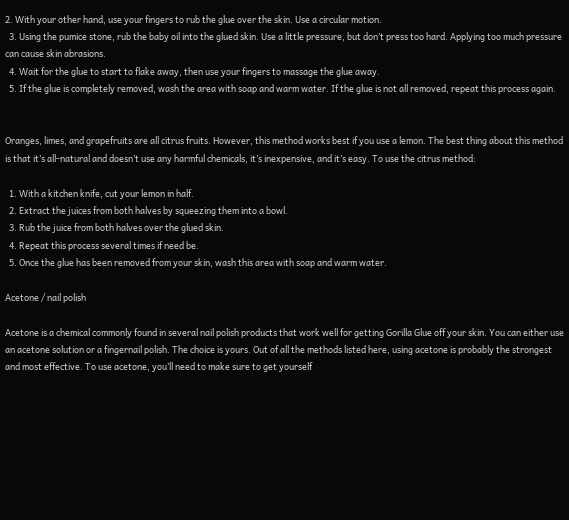2. With your other hand, use your fingers to rub the glue over the skin. Use a circular motion.
  3. Using the pumice stone, rub the baby oil into the glued skin. Use a little pressure, but don’t press too hard. Applying too much pressure can cause skin abrasions.
  4. Wait for the glue to start to flake away, then use your fingers to massage the glue away.
  5. If the glue is completely removed, wash the area with soap and warm water. If the glue is not all removed, repeat this process again.


Oranges, limes, and grapefruits are all citrus fruits. However, this method works best if you use a lemon. The best thing about this method is that it’s all-natural and doesn’t use any harmful chemicals, it’s inexpensive, and it’s easy. To use the citrus method:

  1. With a kitchen knife, cut your lemon in half.
  2. Extract the juices from both halves by squeezing them into a bowl.
  3. Rub the juice from both halves over the glued skin.
  4. Repeat this process several times if need be.
  5. Once the glue has been removed from your skin, wash this area with soap and warm water.

Acetone / nail polish

Acetone is a chemical commonly found in several nail polish products that work well for getting Gorilla Glue off your skin. You can either use an acetone solution or a fingernail polish. The choice is yours. Out of all the methods listed here, using acetone is probably the strongest and most effective. To use acetone, you’ll need to make sure to get yourself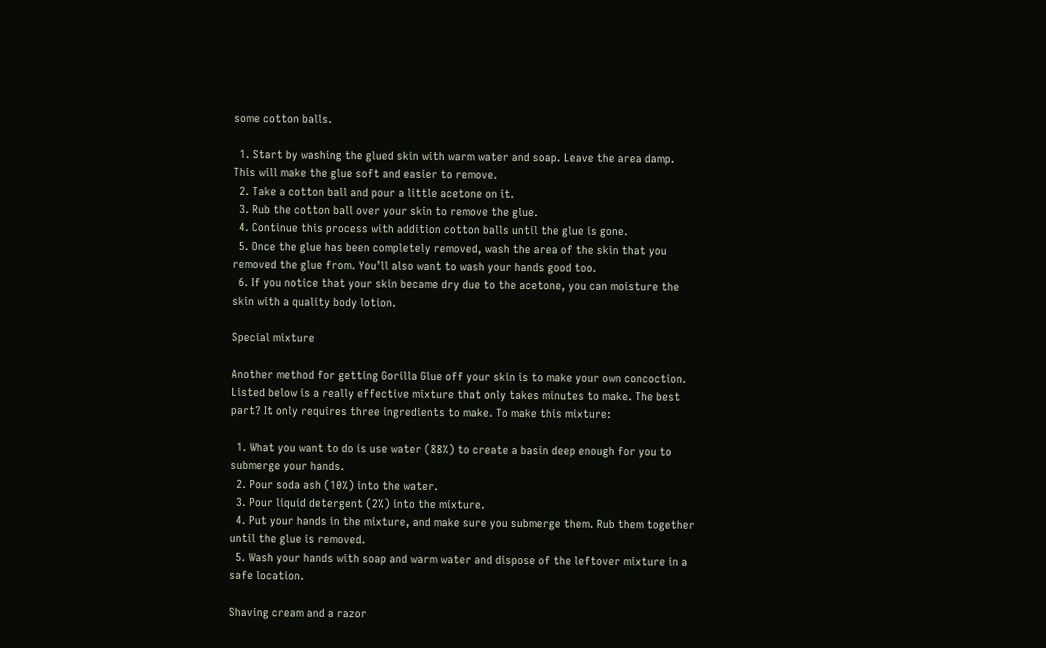some cotton balls.

  1. Start by washing the glued skin with warm water and soap. Leave the area damp. This will make the glue soft and easier to remove.
  2. Take a cotton ball and pour a little acetone on it.
  3. Rub the cotton ball over your skin to remove the glue.
  4. Continue this process with addition cotton balls until the glue is gone.
  5. Once the glue has been completely removed, wash the area of the skin that you removed the glue from. You’ll also want to wash your hands good too.
  6. If you notice that your skin became dry due to the acetone, you can moisture the skin with a quality body lotion.

Special mixture

Another method for getting Gorilla Glue off your skin is to make your own concoction. Listed below is a really effective mixture that only takes minutes to make. The best part? It only requires three ingredients to make. To make this mixture:

  1. What you want to do is use water (88%) to create a basin deep enough for you to submerge your hands.
  2. Pour soda ash (10%) into the water.
  3. Pour liquid detergent (2%) into the mixture.
  4. Put your hands in the mixture, and make sure you submerge them. Rub them together until the glue is removed.
  5. Wash your hands with soap and warm water and dispose of the leftover mixture in a safe location.

Shaving cream and a razor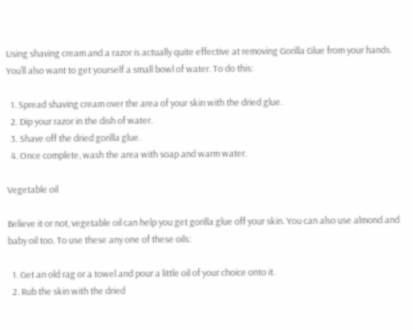Using shaving cream and a razor is actually quite effective at removing Gorilla Glue from your hands. You’ll also want to get yourself a small bowl of water. To do this:

  1. Spread shaving cream over the area of your skin with the dried glue.
  2. Dip your razor in the dish of water.
  3. Shave off the dried gorilla glue.
  4. Once complete, wash the area with soap and warm water.

Vegetable oil

Believe it or not, vegetable oil can help you get gorilla glue off your skin. You can also use almond and baby oil too. To use these any one of these oils:

  1. Get an old rag or a towel and pour a little oil of your choice onto it.
  2. Rub the skin with the dried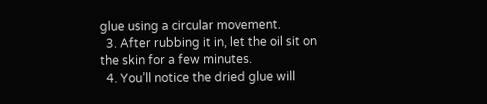glue using a circular movement.
  3. After rubbing it in, let the oil sit on the skin for a few minutes.
  4. You’ll notice the dried glue will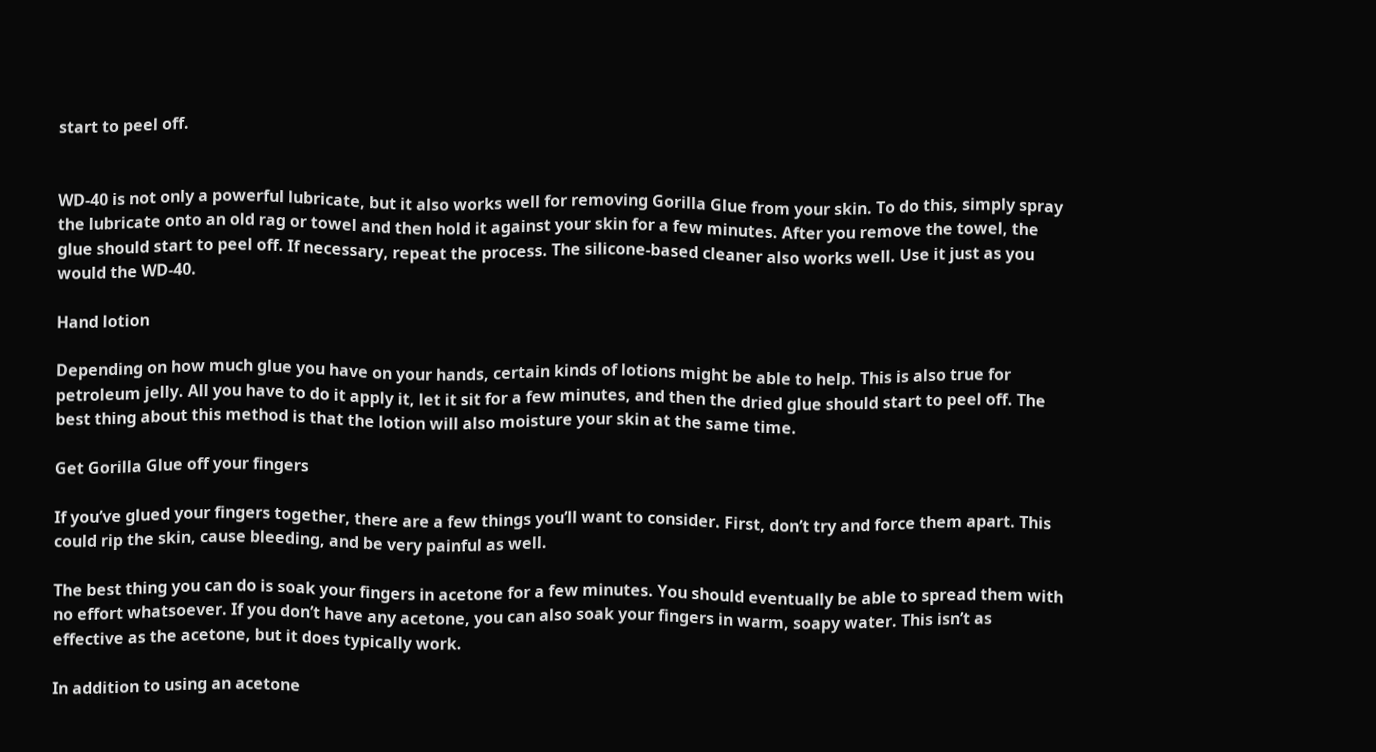start to peel off.


WD-40 is not only a powerful lubricate, but it also works well for removing Gorilla Glue from your skin. To do this, simply spray the lubricate onto an old rag or towel and then hold it against your skin for a few minutes. After you remove the towel, the glue should start to peel off. If necessary, repeat the process. The silicone-based cleaner also works well. Use it just as you would the WD-40.

Hand lotion

Depending on how much glue you have on your hands, certain kinds of lotions might be able to help. This is also true for petroleum jelly. All you have to do it apply it, let it sit for a few minutes, and then the dried glue should start to peel off. The best thing about this method is that the lotion will also moisture your skin at the same time.

Get Gorilla Glue off your fingers

If you’ve glued your fingers together, there are a few things you’ll want to consider. First, don’t try and force them apart. This could rip the skin, cause bleeding, and be very painful as well.

The best thing you can do is soak your fingers in acetone for a few minutes. You should eventually be able to spread them with no effort whatsoever. If you don’t have any acetone, you can also soak your fingers in warm, soapy water. This isn’t as effective as the acetone, but it does typically work.

In addition to using an acetone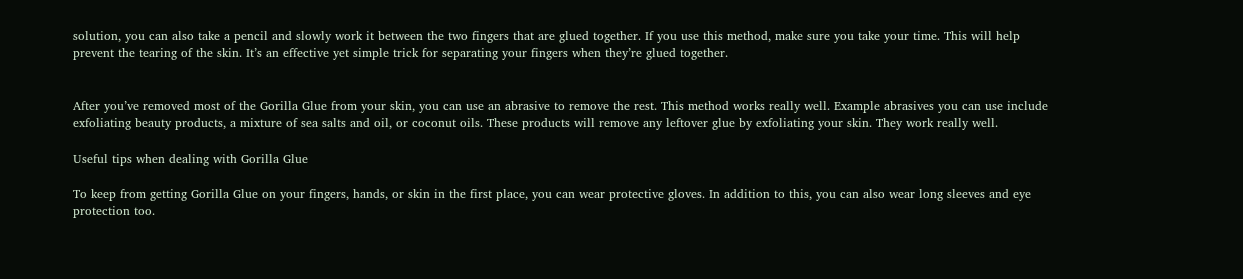solution, you can also take a pencil and slowly work it between the two fingers that are glued together. If you use this method, make sure you take your time. This will help prevent the tearing of the skin. It’s an effective yet simple trick for separating your fingers when they’re glued together.


After you’ve removed most of the Gorilla Glue from your skin, you can use an abrasive to remove the rest. This method works really well. Example abrasives you can use include exfoliating beauty products, a mixture of sea salts and oil, or coconut oils. These products will remove any leftover glue by exfoliating your skin. They work really well.

Useful tips when dealing with Gorilla Glue

To keep from getting Gorilla Glue on your fingers, hands, or skin in the first place, you can wear protective gloves. In addition to this, you can also wear long sleeves and eye protection too.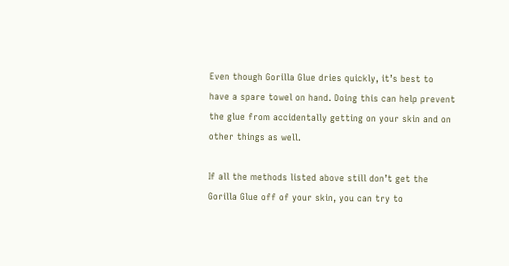Even though Gorilla Glue dries quickly, it’s best to have a spare towel on hand. Doing this can help prevent the glue from accidentally getting on your skin and on other things as well.

If all the methods listed above still don’t get the Gorilla Glue off of your skin, you can try to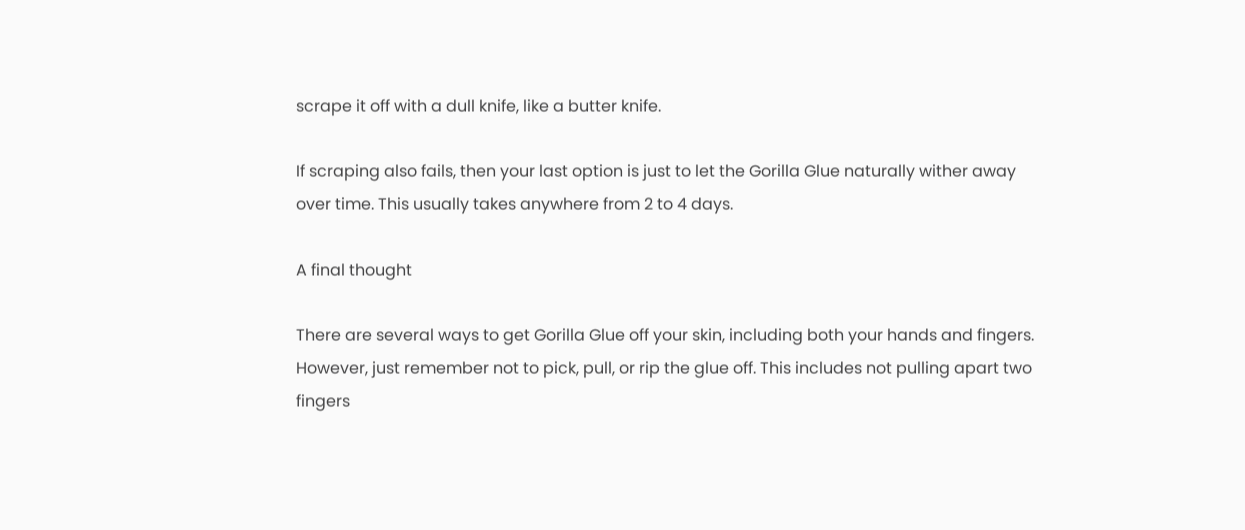scrape it off with a dull knife, like a butter knife.

If scraping also fails, then your last option is just to let the Gorilla Glue naturally wither away over time. This usually takes anywhere from 2 to 4 days.

A final thought

There are several ways to get Gorilla Glue off your skin, including both your hands and fingers. However, just remember not to pick, pull, or rip the glue off. This includes not pulling apart two fingers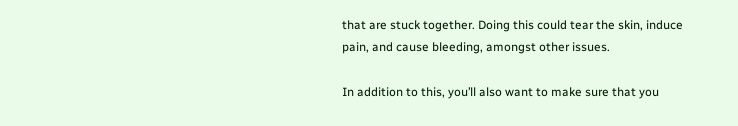that are stuck together. Doing this could tear the skin, induce pain, and cause bleeding, amongst other issues.

In addition to this, you’ll also want to make sure that you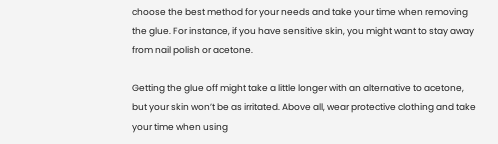choose the best method for your needs and take your time when removing the glue. For instance, if you have sensitive skin, you might want to stay away from nail polish or acetone.

Getting the glue off might take a little longer with an alternative to acetone, but your skin won’t be as irritated. Above all, wear protective clothing and take your time when using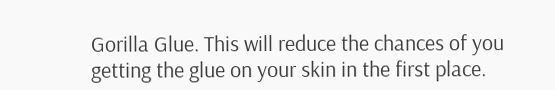Gorilla Glue. This will reduce the chances of you getting the glue on your skin in the first place.